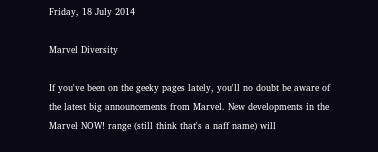Friday, 18 July 2014

Marvel Diversity

If you've been on the geeky pages lately, you'll no doubt be aware of the latest big announcements from Marvel. New developments in the Marvel NOW! range (still think that's a naff name) will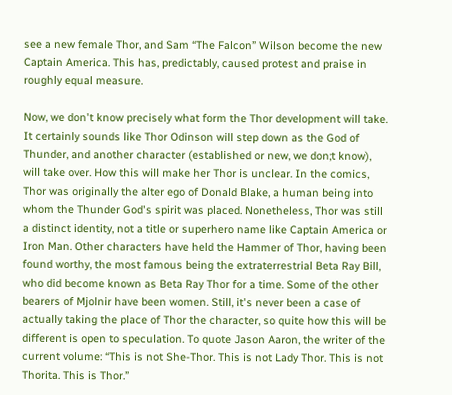see a new female Thor, and Sam “The Falcon” Wilson become the new Captain America. This has, predictably, caused protest and praise in roughly equal measure.

Now, we don't know precisely what form the Thor development will take. It certainly sounds like Thor Odinson will step down as the God of Thunder, and another character (established or new, we don;t know), will take over. How this will make her Thor is unclear. In the comics, Thor was originally the alter ego of Donald Blake, a human being into whom the Thunder God's spirit was placed. Nonetheless, Thor was still a distinct identity, not a title or superhero name like Captain America or Iron Man. Other characters have held the Hammer of Thor, having been found worthy, the most famous being the extraterrestrial Beta Ray Bill, who did become known as Beta Ray Thor for a time. Some of the other bearers of Mjolnir have been women. Still, it's never been a case of actually taking the place of Thor the character, so quite how this will be different is open to speculation. To quote Jason Aaron, the writer of the current volume: “This is not She-Thor. This is not Lady Thor. This is not Thorita. This is Thor.”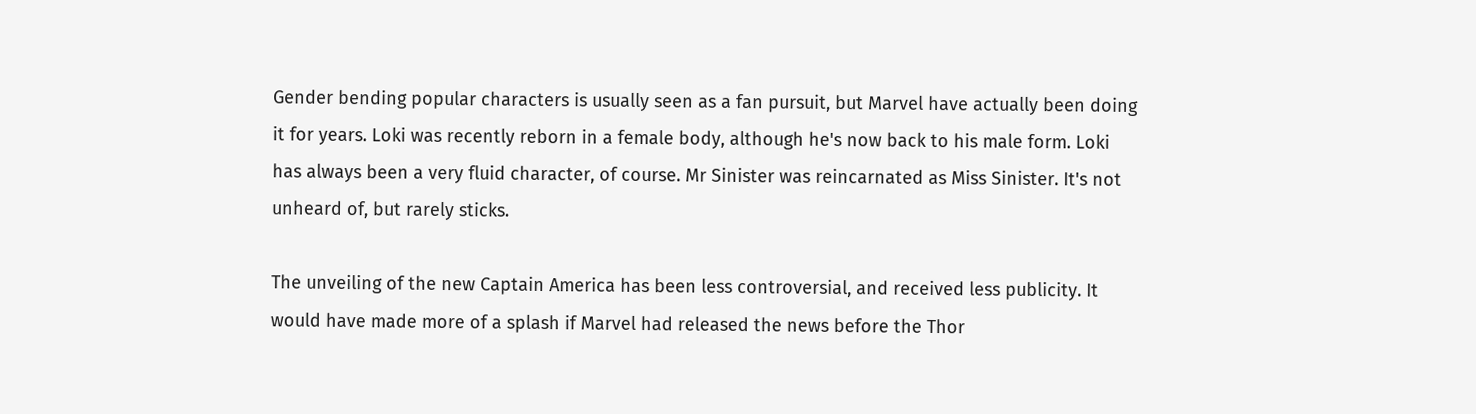Gender bending popular characters is usually seen as a fan pursuit, but Marvel have actually been doing it for years. Loki was recently reborn in a female body, although he's now back to his male form. Loki has always been a very fluid character, of course. Mr Sinister was reincarnated as Miss Sinister. It's not unheard of, but rarely sticks.

The unveiling of the new Captain America has been less controversial, and received less publicity. It would have made more of a splash if Marvel had released the news before the Thor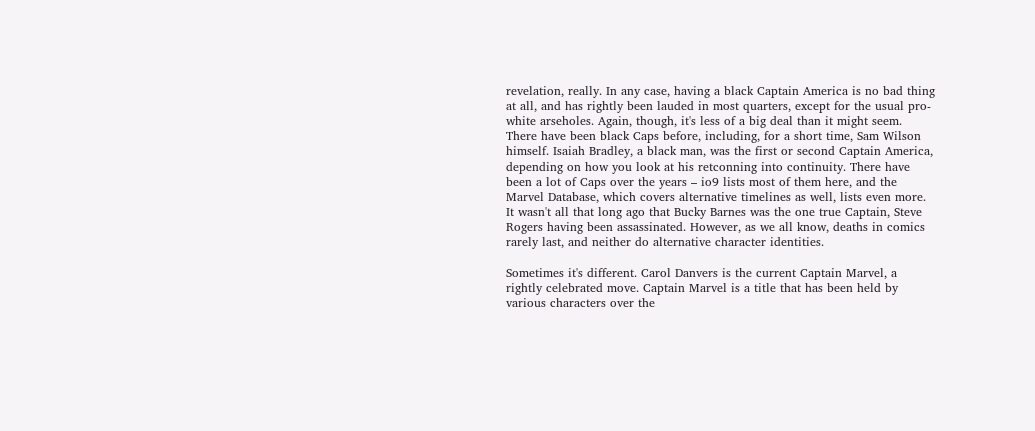revelation, really. In any case, having a black Captain America is no bad thing at all, and has rightly been lauded in most quarters, except for the usual pro-white arseholes. Again, though, it's less of a big deal than it might seem. There have been black Caps before, including, for a short time, Sam Wilson himself. Isaiah Bradley, a black man, was the first or second Captain America, depending on how you look at his retconning into continuity. There have been a lot of Caps over the years – io9 lists most of them here, and the Marvel Database, which covers alternative timelines as well, lists even more. It wasn't all that long ago that Bucky Barnes was the one true Captain, Steve Rogers having been assassinated. However, as we all know, deaths in comics rarely last, and neither do alternative character identities.

Sometimes it's different. Carol Danvers is the current Captain Marvel, a rightly celebrated move. Captain Marvel is a title that has been held by various characters over the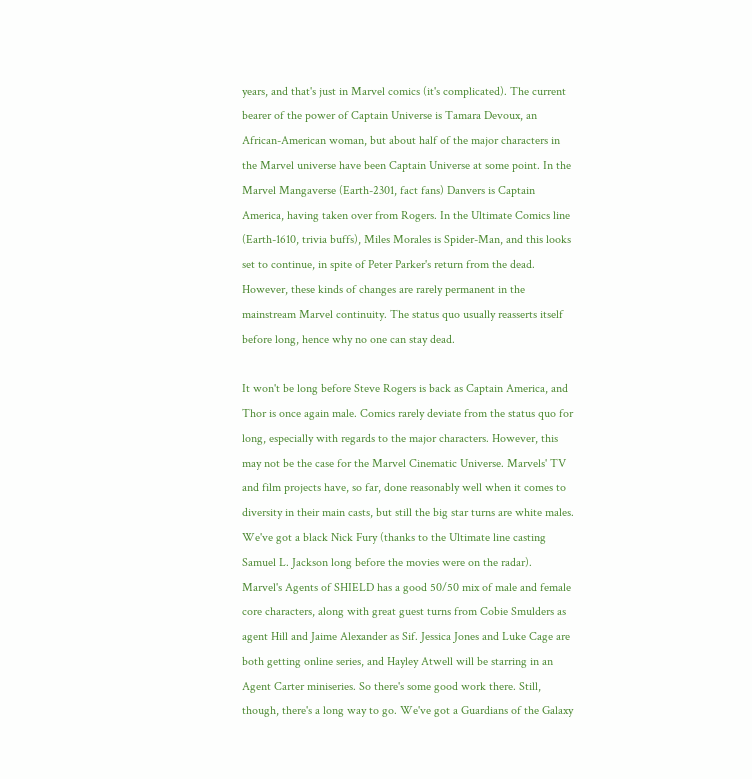years, and that's just in Marvel comics (it's complicated). The current bearer of the power of Captain Universe is Tamara Devoux, an African-American woman, but about half of the major characters in the Marvel universe have been Captain Universe at some point. In the Marvel Mangaverse (Earth-2301, fact fans) Danvers is Captain America, having taken over from Rogers. In the Ultimate Comics line (Earth-1610, trivia buffs), Miles Morales is Spider-Man, and this looks set to continue, in spite of Peter Parker's return from the dead. However, these kinds of changes are rarely permanent in the mainstream Marvel continuity. The status quo usually reasserts itself before long, hence why no one can stay dead.

It won't be long before Steve Rogers is back as Captain America, and Thor is once again male. Comics rarely deviate from the status quo for long, especially with regards to the major characters. However, this may not be the case for the Marvel Cinematic Universe. Marvels' TV and film projects have, so far, done reasonably well when it comes to diversity in their main casts, but still the big star turns are white males. We've got a black Nick Fury (thanks to the Ultimate line casting Samuel L. Jackson long before the movies were on the radar). Marvel's Agents of SHIELD has a good 50/50 mix of male and female core characters, along with great guest turns from Cobie Smulders as agent Hill and Jaime Alexander as Sif. Jessica Jones and Luke Cage are both getting online series, and Hayley Atwell will be starring in an Agent Carter miniseries. So there's some good work there. Still, though, there's a long way to go. We've got a Guardians of the Galaxy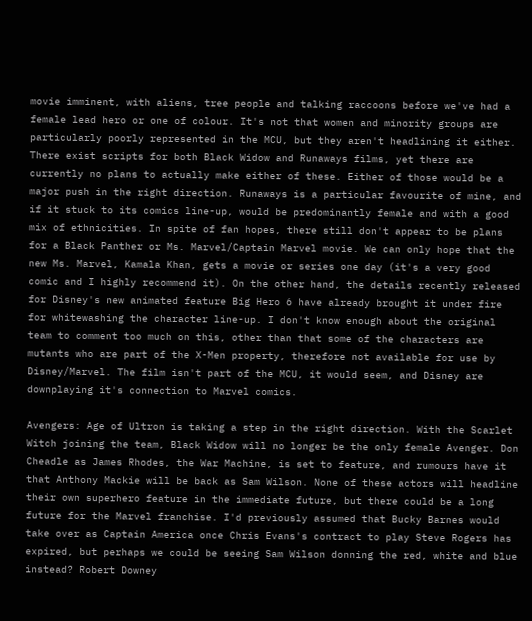movie imminent, with aliens, tree people and talking raccoons before we've had a female lead hero or one of colour. It's not that women and minority groups are particularly poorly represented in the MCU, but they aren't headlining it either. There exist scripts for both Black Widow and Runaways films, yet there are currently no plans to actually make either of these. Either of those would be a major push in the right direction. Runaways is a particular favourite of mine, and if it stuck to its comics line-up, would be predominantly female and with a good mix of ethnicities. In spite of fan hopes, there still don't appear to be plans for a Black Panther or Ms. Marvel/Captain Marvel movie. We can only hope that the new Ms. Marvel, Kamala Khan, gets a movie or series one day (it's a very good comic and I highly recommend it). On the other hand, the details recently released for Disney's new animated feature Big Hero 6 have already brought it under fire for whitewashing the character line-up. I don't know enough about the original team to comment too much on this, other than that some of the characters are mutants who are part of the X-Men property, therefore not available for use by Disney/Marvel. The film isn't part of the MCU, it would seem, and Disney are downplaying it's connection to Marvel comics.

Avengers: Age of Ultron is taking a step in the right direction. With the Scarlet Witch joining the team, Black Widow will no longer be the only female Avenger. Don Cheadle as James Rhodes, the War Machine, is set to feature, and rumours have it that Anthony Mackie will be back as Sam Wilson. None of these actors will headline their own superhero feature in the immediate future, but there could be a long future for the Marvel franchise. I'd previously assumed that Bucky Barnes would take over as Captain America once Chris Evans's contract to play Steve Rogers has expired, but perhaps we could be seeing Sam Wilson donning the red, white and blue instead? Robert Downey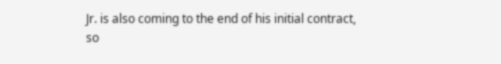Jr. is also coming to the end of his initial contract, so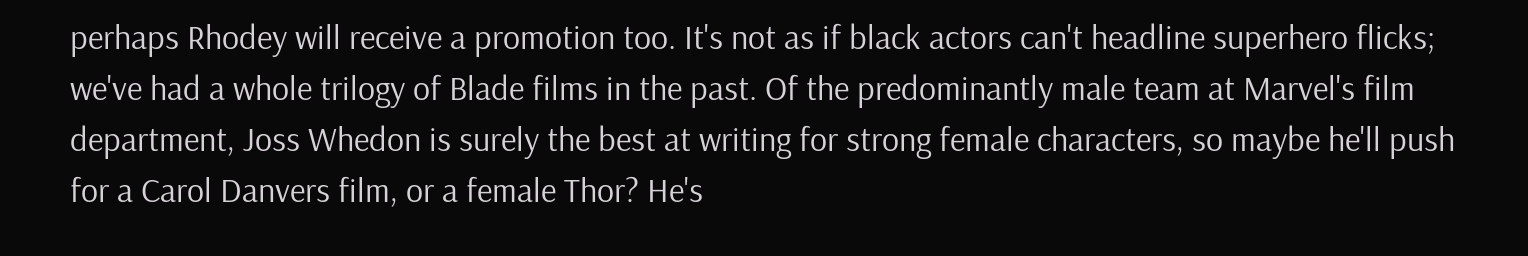perhaps Rhodey will receive a promotion too. It's not as if black actors can't headline superhero flicks; we've had a whole trilogy of Blade films in the past. Of the predominantly male team at Marvel's film department, Joss Whedon is surely the best at writing for strong female characters, so maybe he'll push for a Carol Danvers film, or a female Thor? He's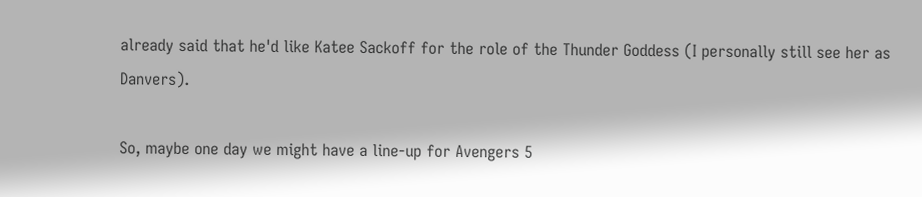already said that he'd like Katee Sackoff for the role of the Thunder Goddess (I personally still see her as Danvers).

So, maybe one day we might have a line-up for Avengers 5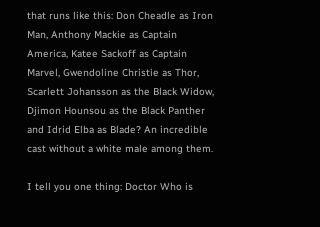that runs like this: Don Cheadle as Iron Man, Anthony Mackie as Captain America, Katee Sackoff as Captain Marvel, Gwendoline Christie as Thor, Scarlett Johansson as the Black Widow, Djimon Hounsou as the Black Panther and Idrid Elba as Blade? An incredible cast without a white male among them.

I tell you one thing: Doctor Who is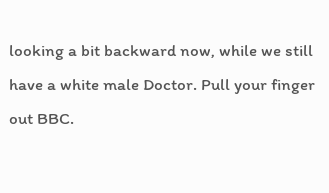looking a bit backward now, while we still have a white male Doctor. Pull your finger out BBC.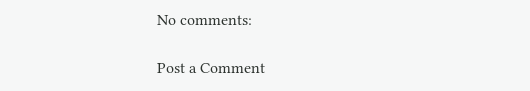No comments:

Post a Comment